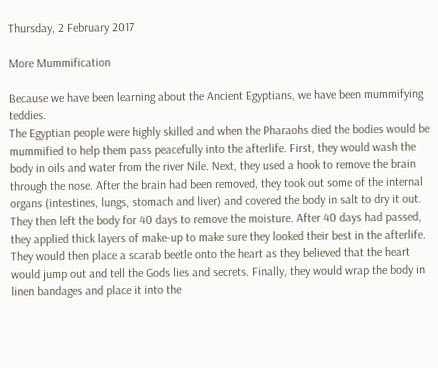Thursday, 2 February 2017

More Mummification

Because we have been learning about the Ancient Egyptians, we have been mummifying teddies.
The Egyptian people were highly skilled and when the Pharaohs died the bodies would be mummified to help them pass peacefully into the afterlife. First, they would wash the body in oils and water from the river Nile. Next, they used a hook to remove the brain through the nose. After the brain had been removed, they took out some of the internal organs (intestines, lungs, stomach and liver) and covered the body in salt to dry it out. They then left the body for 40 days to remove the moisture. After 40 days had passed, they applied thick layers of make-up to make sure they looked their best in the afterlife. They would then place a scarab beetle onto the heart as they believed that the heart would jump out and tell the Gods lies and secrets. Finally, they would wrap the body in linen bandages and place it into the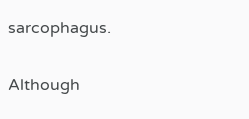sarcophagus.

Although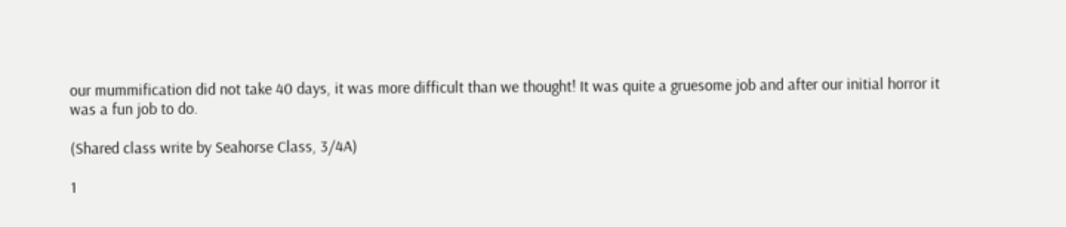our mummification did not take 40 days, it was more difficult than we thought! It was quite a gruesome job and after our initial horror it was a fun job to do.

(Shared class write by Seahorse Class, 3/4A)

1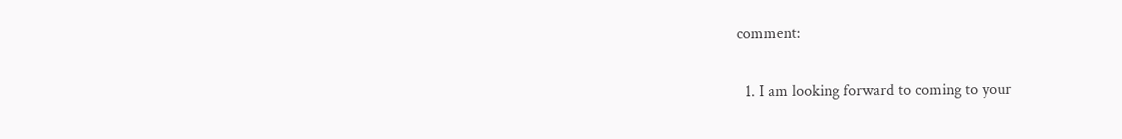comment:

  1. I am looking forward to coming to your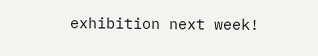exhibition next week!